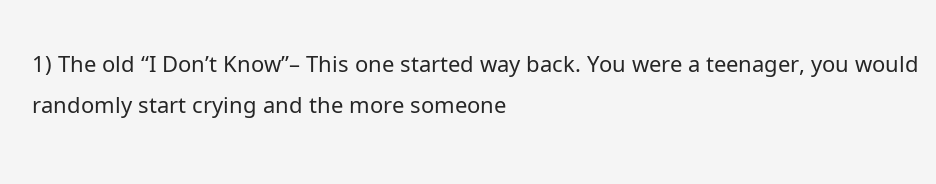1) The old “I Don’t Know”– This one started way back. You were a teenager, you would randomly start crying and the more someone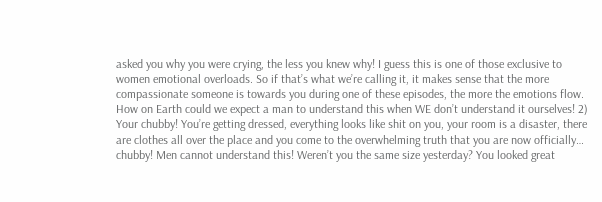asked you why you were crying, the less you knew why! I guess this is one of those exclusive to women emotional overloads. So if that’s what we’re calling it, it makes sense that the more compassionate someone is towards you during one of these episodes, the more the emotions flow. How on Earth could we expect a man to understand this when WE don’t understand it ourselves! 2) Your chubby! You’re getting dressed, everything looks like shit on you, your room is a disaster, there are clothes all over the place and you come to the overwhelming truth that you are now officially… chubby! Men cannot understand this! Weren’t you the same size yesterday? You looked great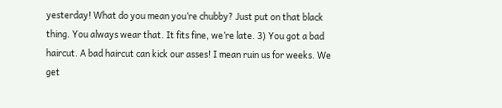yesterday! What do you mean you’re chubby? Just put on that black thing. You always wear that. It fits fine, we’re late. 3) You got a bad haircut. A bad haircut can kick our asses! I mean ruin us for weeks. We get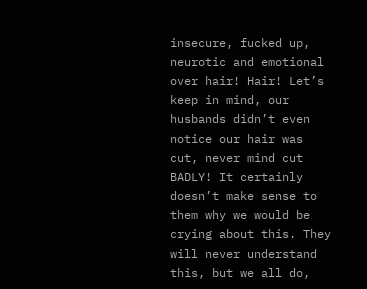insecure, fucked up, neurotic and emotional over hair! Hair! Let’s keep in mind, our husbands didn’t even notice our hair was cut, never mind cut BADLY! It certainly doesn’t make sense to them why we would be crying about this. They will never understand this, but we all do,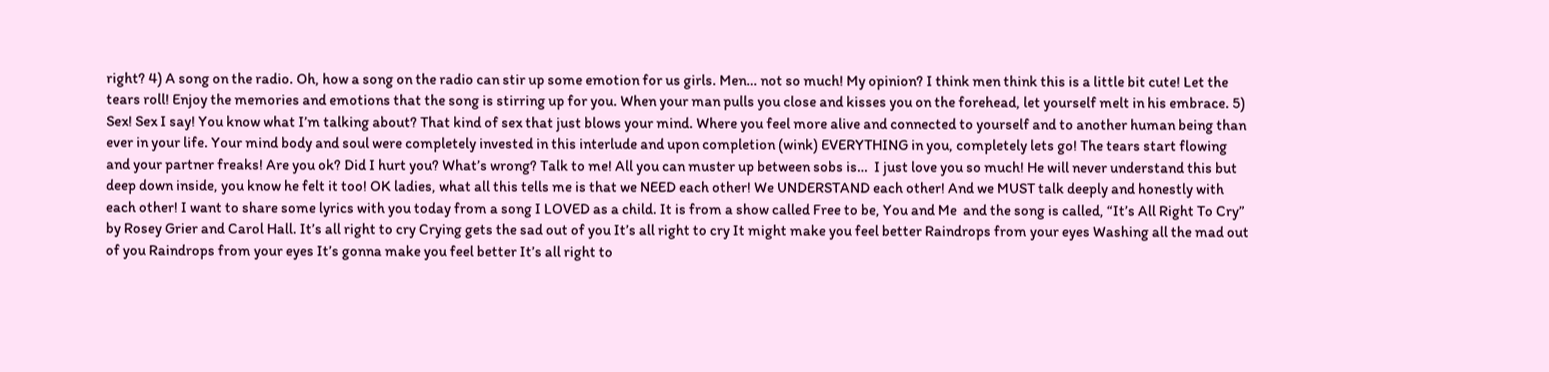right? 4) A song on the radio. Oh, how a song on the radio can stir up some emotion for us girls. Men… not so much! My opinion? I think men think this is a little bit cute! Let the tears roll! Enjoy the memories and emotions that the song is stirring up for you. When your man pulls you close and kisses you on the forehead, let yourself melt in his embrace. 5) Sex! Sex I say! You know what I’m talking about? That kind of sex that just blows your mind. Where you feel more alive and connected to yourself and to another human being than ever in your life. Your mind body and soul were completely invested in this interlude and upon completion (wink) EVERYTHING in you, completely lets go! The tears start flowing and your partner freaks! Are you ok? Did I hurt you? What’s wrong? Talk to me! All you can muster up between sobs is…  I just love you so much! He will never understand this but deep down inside, you know he felt it too! OK ladies, what all this tells me is that we NEED each other! We UNDERSTAND each other! And we MUST talk deeply and honestly with each other! I want to share some lyrics with you today from a song I LOVED as a child. It is from a show called Free to be, You and Me  and the song is called, “It’s All Right To Cry” by Rosey Grier and Carol Hall. It’s all right to cry Crying gets the sad out of you It’s all right to cry It might make you feel better Raindrops from your eyes Washing all the mad out of you Raindrops from your eyes It’s gonna make you feel better It’s all right to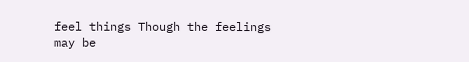feel things Though the feelings may be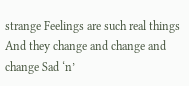strange Feelings are such real things And they change and change and change Sad ‘n’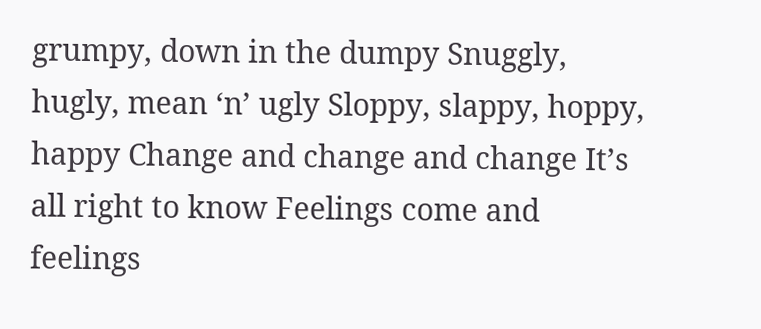grumpy, down in the dumpy Snuggly, hugly, mean ‘n’ ugly Sloppy, slappy, hoppy, happy Change and change and change It’s all right to know Feelings come and feelings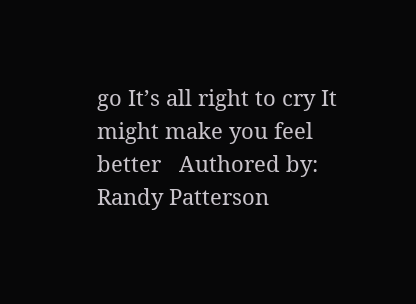go It’s all right to cry It might make you feel better   Authored by: Randy Patterson